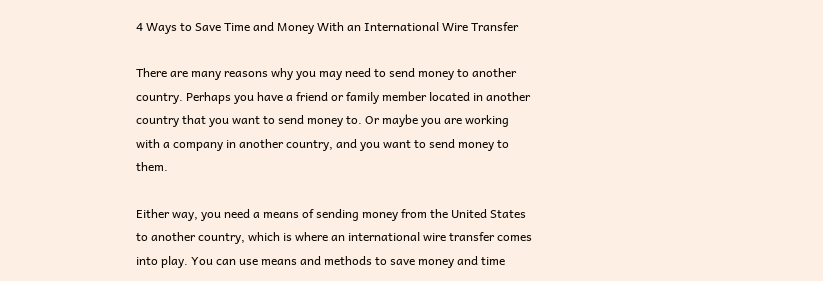4 Ways to Save Time and Money With an International Wire Transfer

There are many reasons why you may need to send money to another country. Perhaps you have a friend or family member located in another country that you want to send money to. Or maybe you are working with a company in another country, and you want to send money to them.

Either way, you need a means of sending money from the United States to another country, which is where an international wire transfer comes into play. You can use means and methods to save money and time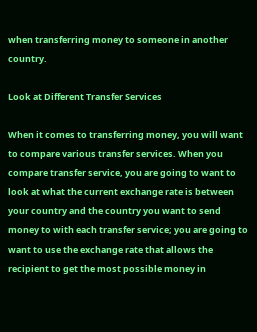when transferring money to someone in another country.

Look at Different Transfer Services

When it comes to transferring money, you will want to compare various transfer services. When you compare transfer service, you are going to want to look at what the current exchange rate is between your country and the country you want to send money to with each transfer service; you are going to want to use the exchange rate that allows the recipient to get the most possible money in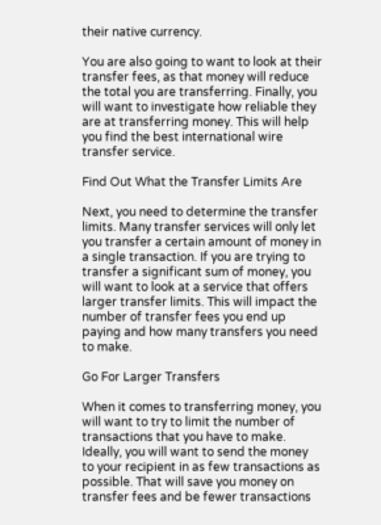their native currency.

You are also going to want to look at their transfer fees, as that money will reduce the total you are transferring. Finally, you will want to investigate how reliable they are at transferring money. This will help you find the best international wire transfer service.

Find Out What the Transfer Limits Are

Next, you need to determine the transfer limits. Many transfer services will only let you transfer a certain amount of money in a single transaction. If you are trying to transfer a significant sum of money, you will want to look at a service that offers larger transfer limits. This will impact the number of transfer fees you end up paying and how many transfers you need to make.

Go For Larger Transfers

When it comes to transferring money, you will want to try to limit the number of transactions that you have to make. Ideally, you will want to send the money to your recipient in as few transactions as possible. That will save you money on transfer fees and be fewer transactions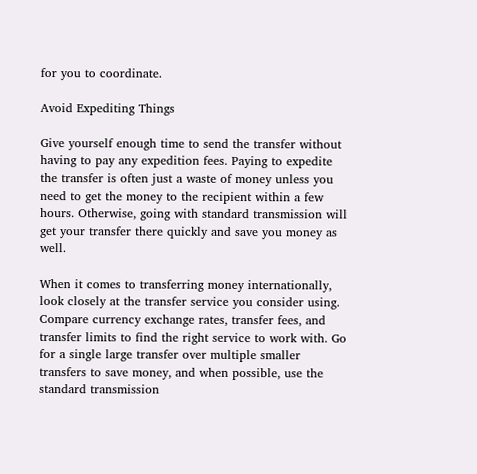for you to coordinate.

Avoid Expediting Things

Give yourself enough time to send the transfer without having to pay any expedition fees. Paying to expedite the transfer is often just a waste of money unless you need to get the money to the recipient within a few hours. Otherwise, going with standard transmission will get your transfer there quickly and save you money as well.

When it comes to transferring money internationally, look closely at the transfer service you consider using. Compare currency exchange rates, transfer fees, and transfer limits to find the right service to work with. Go for a single large transfer over multiple smaller transfers to save money, and when possible, use the standard transmission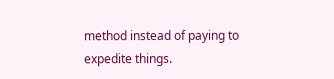method instead of paying to expedite things.